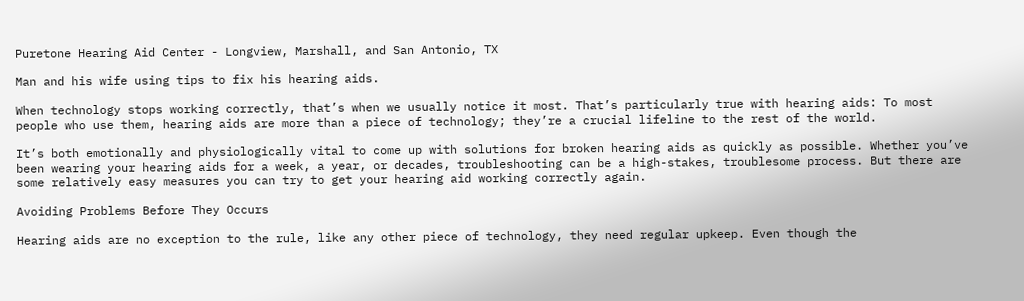Puretone Hearing Aid Center - Longview, Marshall, and San Antonio, TX

Man and his wife using tips to fix his hearing aids.

When technology stops working correctly, that’s when we usually notice it most. That’s particularly true with hearing aids: To most people who use them, hearing aids are more than a piece of technology; they’re a crucial lifeline to the rest of the world.

It’s both emotionally and physiologically vital to come up with solutions for broken hearing aids as quickly as possible. Whether you’ve been wearing your hearing aids for a week, a year, or decades, troubleshooting can be a high-stakes, troublesome process. But there are some relatively easy measures you can try to get your hearing aid working correctly again.

Avoiding Problems Before They Occurs

Hearing aids are no exception to the rule, like any other piece of technology, they need regular upkeep. Even though the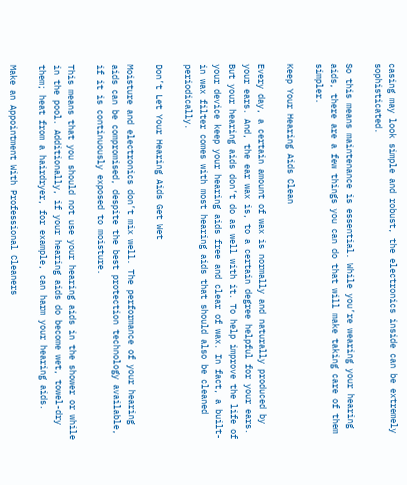casing may look simple and robust, the electronics inside can be extremely sophisticated.

So this means maintenance is essential. While you’re wearing your hearing aids, there are a few things you can do that will make taking care of them simpler.

Keep Your Hearing Aids Clean

Every day, a certain amount of wax is normally and naturally produced by your ears. And, the ear wax is, to a certain degree helpful for your ears. But your hearing aids don’t do as well with it. To help improve the life of your device keep your hearing aids free and clear of wax. In fact, a built-in wax filter comes with most hearing aids that should also be cleaned periodically.

Don’t Let Your Hearing Aids Get Wet

Moisture and electronics don’t mix well. The performance of your hearing aids can be compromised, despite the best protection technology available, if it is continuously exposed to moisture.

This means that you should not use your hearing aids in the shower or while in the pool. Additionally, if your hearing aids do become wet, towel-dry them; heat from a hairdryer, for example, can harm your hearing aids.

Make an Appointment With Professional Cleaners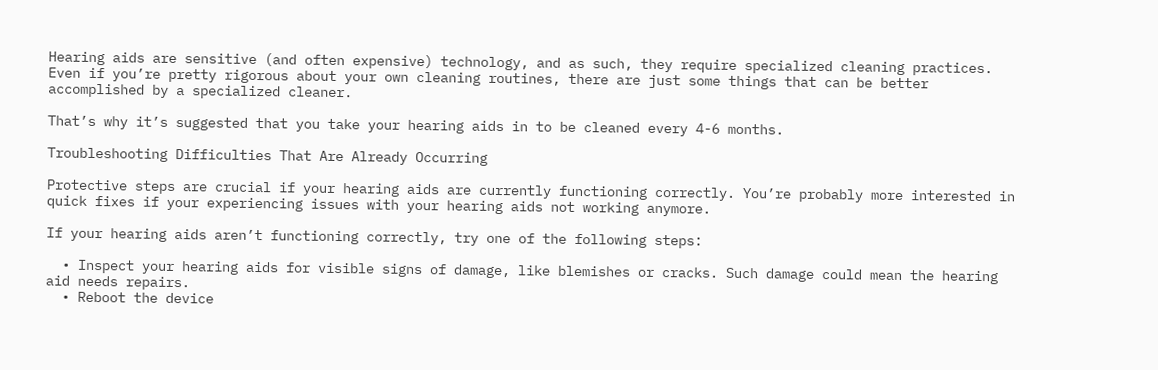Hearing aids are sensitive (and often expensive) technology, and as such, they require specialized cleaning practices. Even if you’re pretty rigorous about your own cleaning routines, there are just some things that can be better accomplished by a specialized cleaner.

That’s why it’s suggested that you take your hearing aids in to be cleaned every 4-6 months.

Troubleshooting Difficulties That Are Already Occurring

Protective steps are crucial if your hearing aids are currently functioning correctly. You’re probably more interested in quick fixes if your experiencing issues with your hearing aids not working anymore.

If your hearing aids aren’t functioning correctly, try one of the following steps:

  • Inspect your hearing aids for visible signs of damage, like blemishes or cracks. Such damage could mean the hearing aid needs repairs.
  • Reboot the device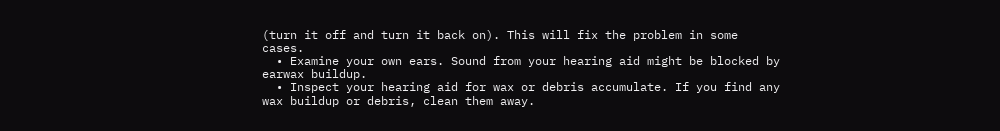(turn it off and turn it back on). This will fix the problem in some cases.
  • Examine your own ears. Sound from your hearing aid might be blocked by earwax buildup.
  • Inspect your hearing aid for wax or debris accumulate. If you find any wax buildup or debris, clean them away.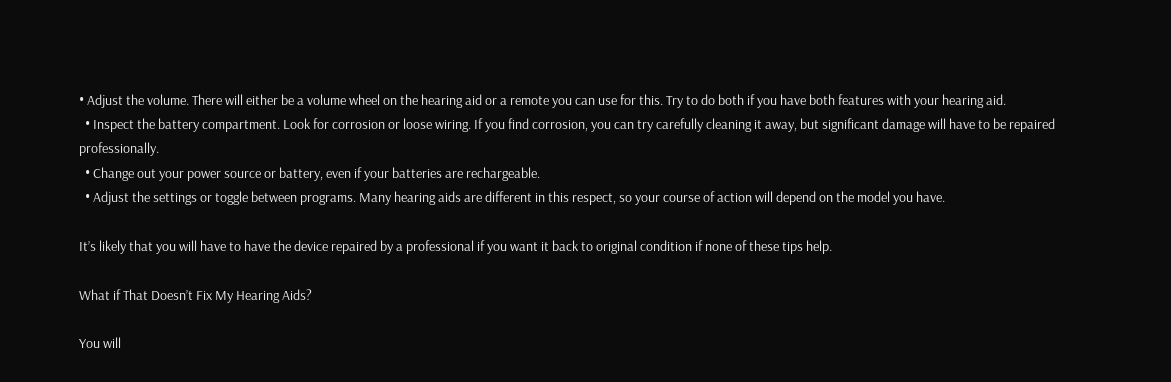• Adjust the volume. There will either be a volume wheel on the hearing aid or a remote you can use for this. Try to do both if you have both features with your hearing aid.
  • Inspect the battery compartment. Look for corrosion or loose wiring. If you find corrosion, you can try carefully cleaning it away, but significant damage will have to be repaired professionally.
  • Change out your power source or battery, even if your batteries are rechargeable.
  • Adjust the settings or toggle between programs. Many hearing aids are different in this respect, so your course of action will depend on the model you have.

It’s likely that you will have to have the device repaired by a professional if you want it back to original condition if none of these tips help.

What if That Doesn’t Fix My Hearing Aids?

You will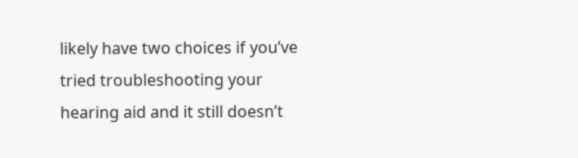likely have two choices if you’ve tried troubleshooting your hearing aid and it still doesn’t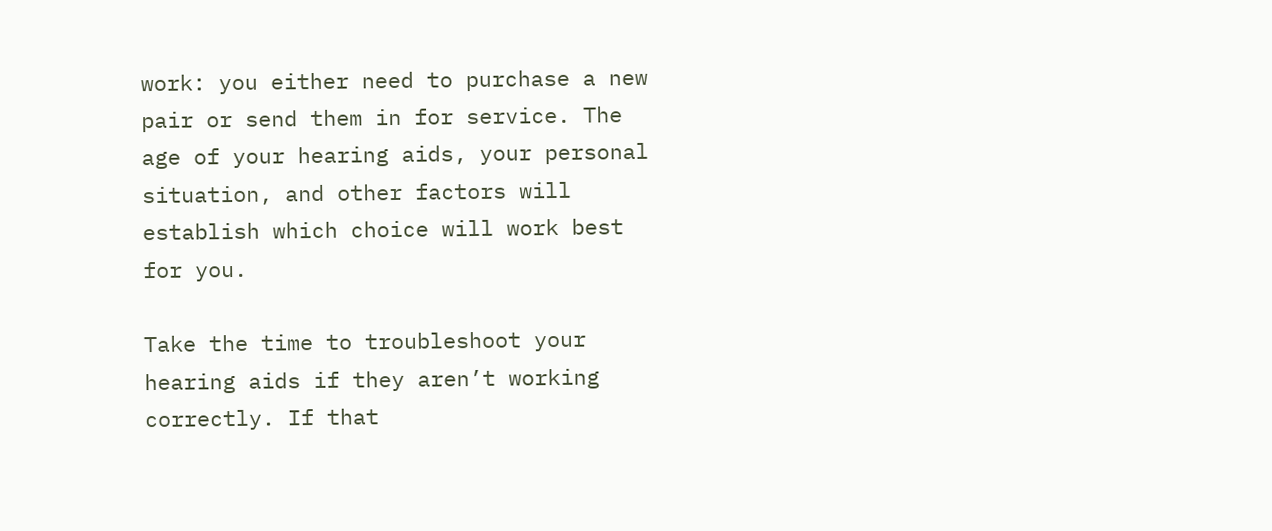work: you either need to purchase a new pair or send them in for service. The age of your hearing aids, your personal situation, and other factors will establish which choice will work best for you.

Take the time to troubleshoot your hearing aids if they aren’t working correctly. If that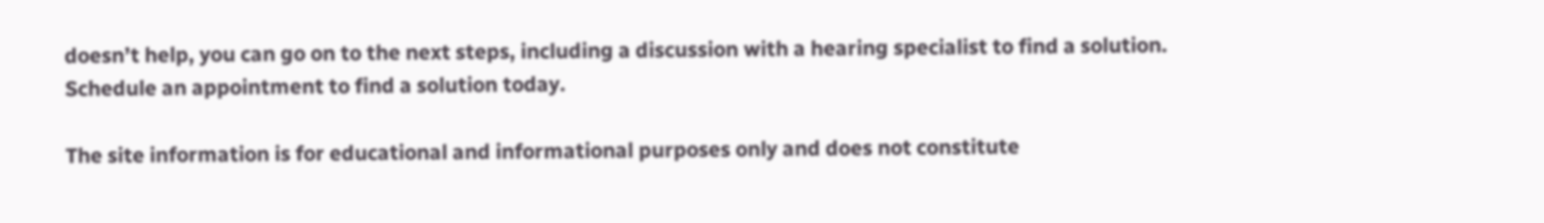doesn’t help, you can go on to the next steps, including a discussion with a hearing specialist to find a solution. Schedule an appointment to find a solution today.

The site information is for educational and informational purposes only and does not constitute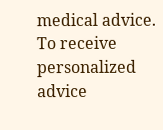medical advice. To receive personalized advice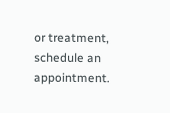or treatment, schedule an appointment.